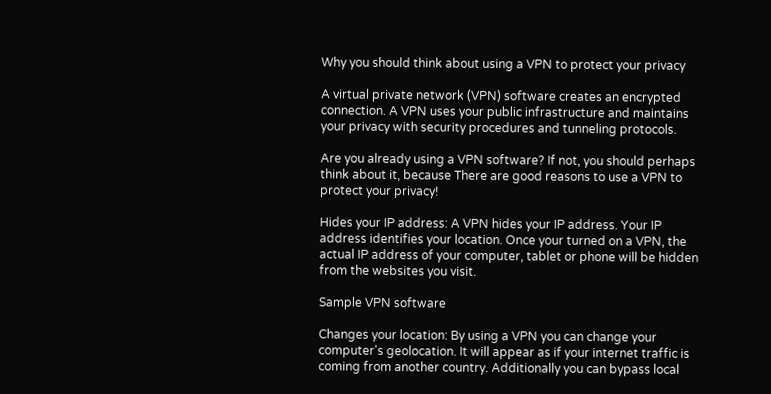Why you should think about using a VPN to protect your privacy

A virtual private network (VPN) software creates an encrypted connection. A VPN uses your public infrastructure and maintains your privacy with security procedures and tunneling protocols.

Are you already using a VPN software? If not, you should perhaps think about it, because There are good reasons to use a VPN to protect your privacy!

Hides your IP address: A VPN hides your IP address. Your IP address identifies your location. Once your turned on a VPN, the actual IP address of your computer, tablet or phone will be hidden from the websites you visit.

Sample VPN software

Changes your location: By using a VPN you can change your computer's geolocation. It will appear as if your internet traffic is coming from another country. Additionally you can bypass local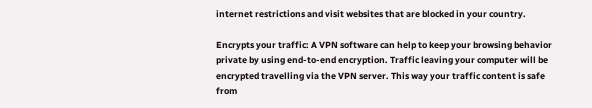internet restrictions and visit websites that are blocked in your country.

Encrypts your traffic: A VPN software can help to keep your browsing behavior private by using end-to-end encryption. Traffic leaving your computer will be encrypted travelling via the VPN server. This way your traffic content is safe from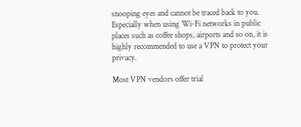snooping eyes and cannot be traced back to you. Especially when using Wi-Fi networks in public places such as coffee shops, airports and so on, it is highly recommended to use a VPN to protect your privacy.

Most VPN vendors offer trial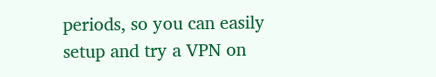periods, so you can easily setup and try a VPN on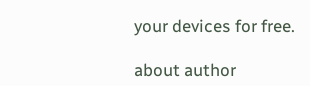your devices for free.

about author